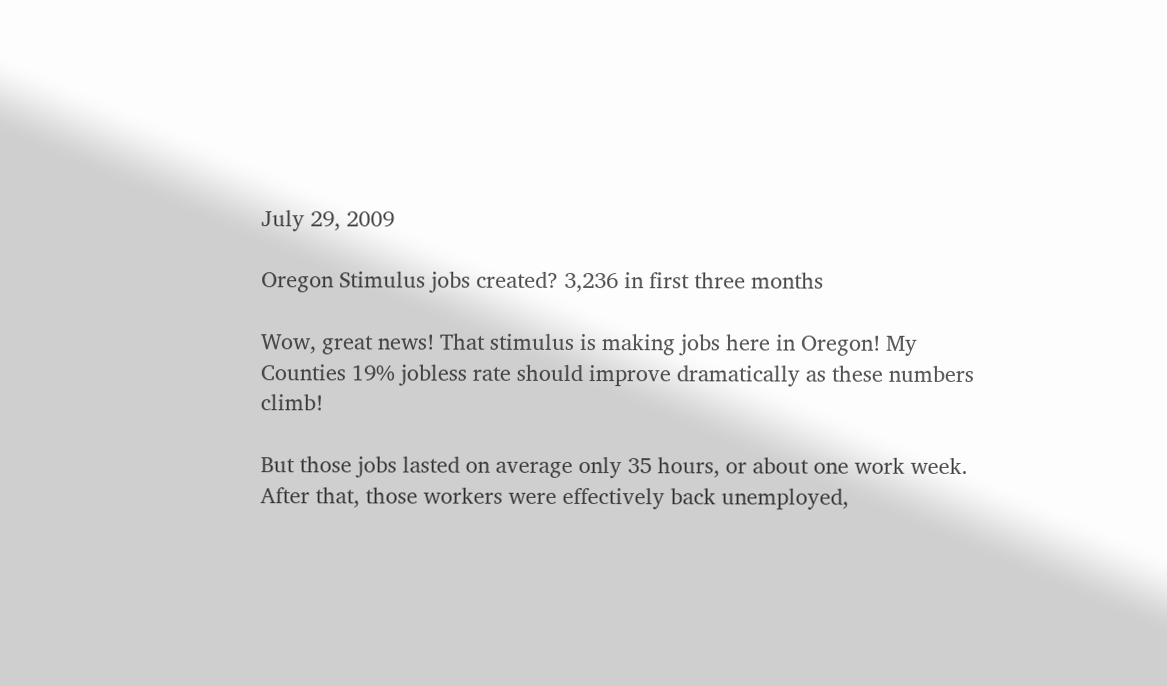July 29, 2009

Oregon Stimulus jobs created? 3,236 in first three months

Wow, great news! That stimulus is making jobs here in Oregon! My Counties 19% jobless rate should improve dramatically as these numbers climb!

But those jobs lasted on average only 35 hours, or about one work week. After that, those workers were effectively back unemployed,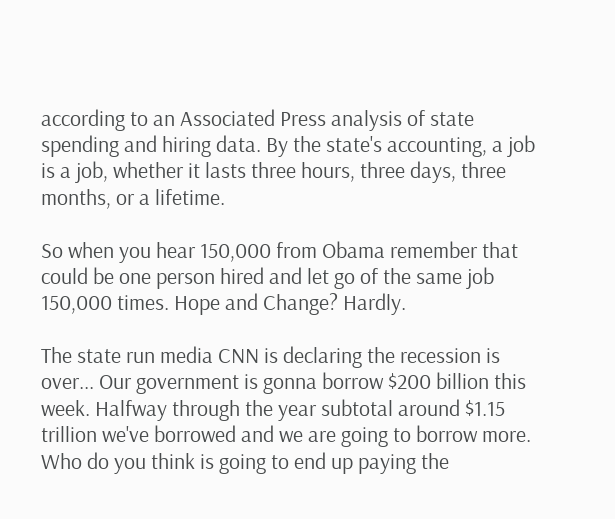according to an Associated Press analysis of state spending and hiring data. By the state's accounting, a job is a job, whether it lasts three hours, three days, three months, or a lifetime.

So when you hear 150,000 from Obama remember that could be one person hired and let go of the same job 150,000 times. Hope and Change? Hardly.

The state run media CNN is declaring the recession is over... Our government is gonna borrow $200 billion this week. Halfway through the year subtotal around $1.15 trillion we've borrowed and we are going to borrow more. Who do you think is going to end up paying the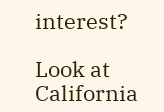interest?

Look at California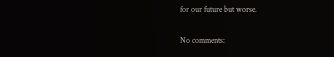for our future but worse.

No comments: